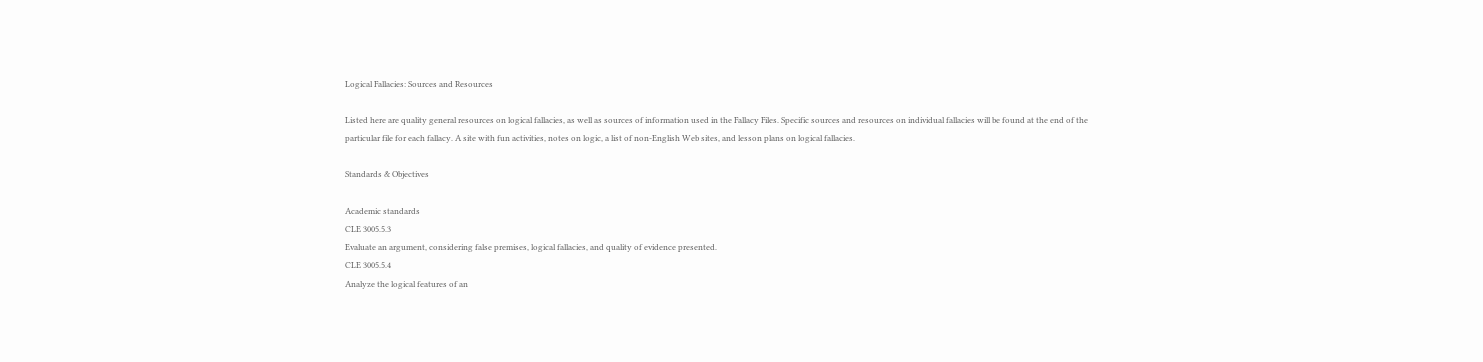Logical Fallacies: Sources and Resources

Listed here are quality general resources on logical fallacies, as well as sources of information used in the Fallacy Files. Specific sources and resources on individual fallacies will be found at the end of the particular file for each fallacy. A site with fun activities, notes on logic, a list of non-English Web sites, and lesson plans on logical fallacies.

Standards & Objectives

Academic standards
CLE 3005.5.3
Evaluate an argument, considering false premises, logical fallacies, and quality of evidence presented.
CLE 3005.5.4
Analyze the logical features of an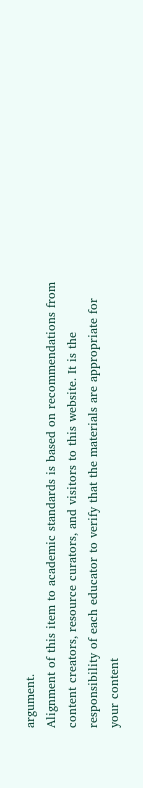argument.
Alignment of this item to academic standards is based on recommendations from content creators, resource curators, and visitors to this website. It is the responsibility of each educator to verify that the materials are appropriate for your content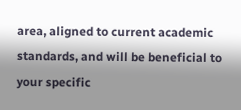area, aligned to current academic standards, and will be beneficial to your specific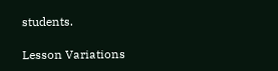students.

Lesson Variations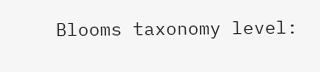Blooms taxonomy level: